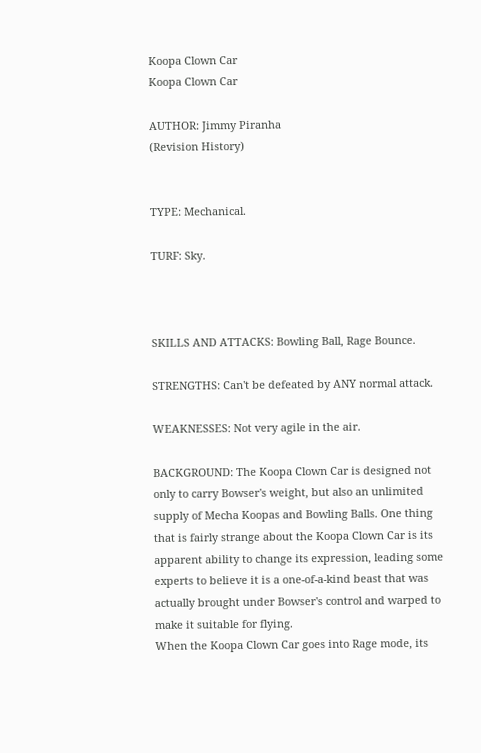Koopa Clown Car
Koopa Clown Car

AUTHOR: Jimmy Piranha
(Revision History)


TYPE: Mechanical.

TURF: Sky.



SKILLS AND ATTACKS: Bowling Ball, Rage Bounce.

STRENGTHS: Can't be defeated by ANY normal attack.

WEAKNESSES: Not very agile in the air.

BACKGROUND: The Koopa Clown Car is designed not only to carry Bowser's weight, but also an unlimited supply of Mecha Koopas and Bowling Balls. One thing that is fairly strange about the Koopa Clown Car is its apparent ability to change its expression, leading some experts to believe it is a one-of-a-kind beast that was actually brought under Bowser's control and warped to make it suitable for flying.
When the Koopa Clown Car goes into Rage mode, its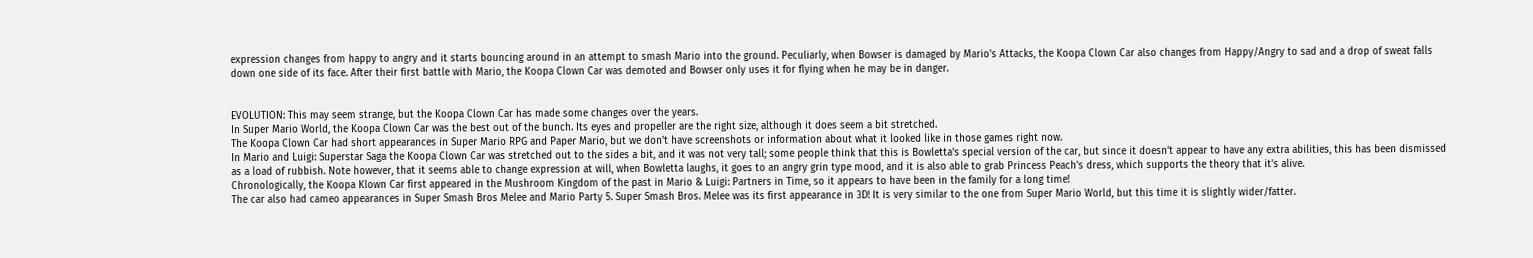expression changes from happy to angry and it starts bouncing around in an attempt to smash Mario into the ground. Peculiarly, when Bowser is damaged by Mario's Attacks, the Koopa Clown Car also changes from Happy/Angry to sad and a drop of sweat falls down one side of its face. After their first battle with Mario, the Koopa Clown Car was demoted and Bowser only uses it for flying when he may be in danger.


EVOLUTION: This may seem strange, but the Koopa Clown Car has made some changes over the years.
In Super Mario World, the Koopa Clown Car was the best out of the bunch. Its eyes and propeller are the right size, although it does seem a bit stretched.
The Koopa Clown Car had short appearances in Super Mario RPG and Paper Mario, but we don't have screenshots or information about what it looked like in those games right now.
In Mario and Luigi: Superstar Saga the Koopa Clown Car was stretched out to the sides a bit, and it was not very tall; some people think that this is Bowletta's special version of the car, but since it doesn't appear to have any extra abilities, this has been dismissed as a load of rubbish. Note however, that it seems able to change expression at will, when Bowletta laughs, it goes to an angry grin type mood, and it is also able to grab Princess Peach's dress, which supports the theory that it's alive.
Chronologically, the Koopa Klown Car first appeared in the Mushroom Kingdom of the past in Mario & Luigi: Partners in Time, so it appears to have been in the family for a long time!
The car also had cameo appearances in Super Smash Bros Melee and Mario Party 5. Super Smash Bros. Melee was its first appearance in 3D! It is very similar to the one from Super Mario World, but this time it is slightly wider/fatter.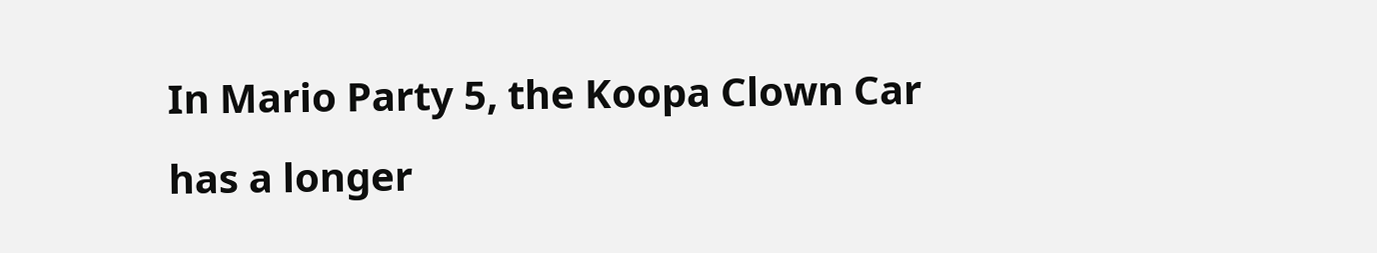In Mario Party 5, the Koopa Clown Car has a longer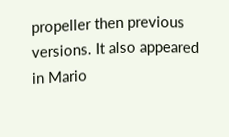propeller then previous versions. It also appeared in Mario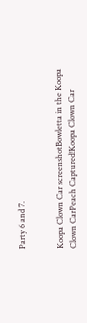Party 6 and 7.


Koopa Clown Car screenshotBowletta in the Koopa Clown CarPeach Captured!Koopa Clown Car